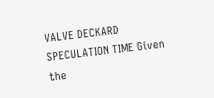VALVE DECKARD SPECULATION TIME Given the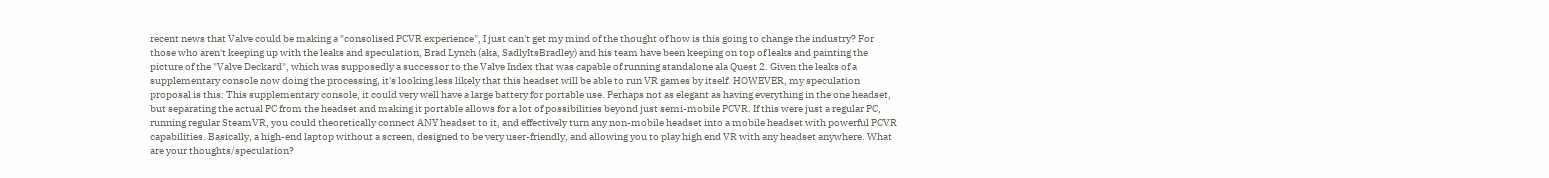recent news that Valve could be making a "consolised PCVR experience", I just can't get my mind of the thought of how is this going to change the industry? For those who aren't keeping up with the leaks and speculation, Brad Lynch (aka, SadlyItsBradley) and his team have been keeping on top of leaks and painting the picture of the "Valve Deckard", which was supposedly a successor to the Valve Index that was capable of running standalone ala Quest 2. Given the leaks of a supplementary console now doing the processing, it's looking less likely that this headset will be able to run VR games by itself. HOWEVER, my speculation proposal is this: This supplementary console, it could very well have a large battery for portable use. Perhaps not as elegant as having everything in the one headset, but separating the actual PC from the headset and making it portable allows for a lot of possibilities beyond just semi-mobile PCVR. If this were just a regular PC, running regular SteamVR, you could theoretically connect ANY headset to it, and effectively turn any non-mobile headset into a mobile headset with powerful PCVR capabilities. Basically, a high-end laptop without a screen, designed to be very user-friendly, and allowing you to play high end VR with any headset anywhere. What are your thoughts/speculation?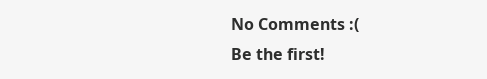No Comments :(
Be the first!